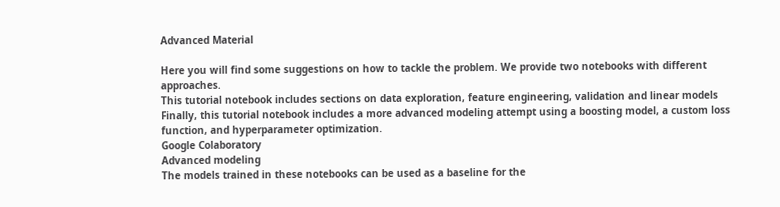Advanced Material

Here you will find some suggestions on how to tackle the problem. We provide two notebooks with different approaches.
This tutorial notebook includes sections on data exploration, feature engineering, validation and linear models
Finally, this tutorial notebook includes a more advanced modeling attempt using a boosting model, a custom loss function, and hyperparameter optimization.
Google Colaboratory
Advanced modeling
The models trained in these notebooks can be used as a baseline for the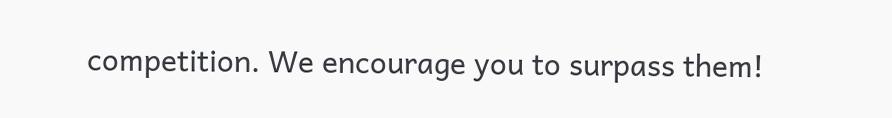competition. We encourage you to surpass them!